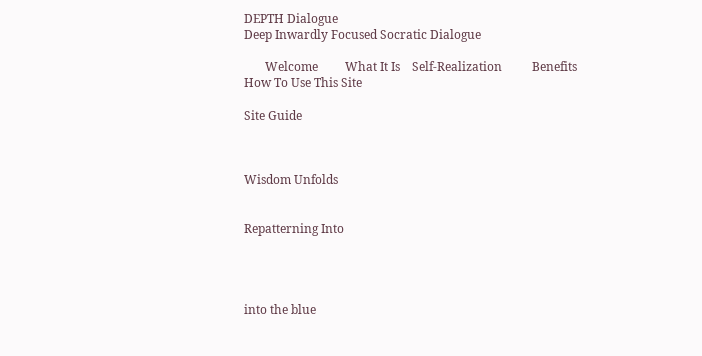DEPTH Dialogue
Deep Inwardly Focused Socratic Dialogue

       Welcome         What It Is    Self-Realization          Benefits
How To Use This Site

Site Guide



Wisdom Unfolds


Repatterning Into




into the blue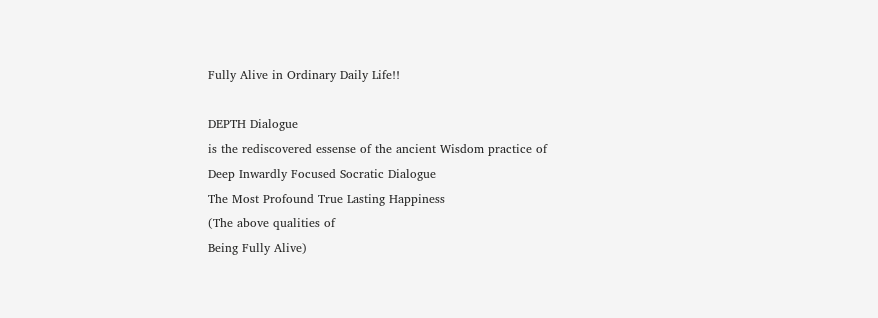Fully Alive in Ordinary Daily Life!!

DEPTH Dialogue
is the rediscovered essense of the ancient Wisdom practice of
Deep Inwardly Focused Socratic Dialogue
The Most Profound True Lasting Happiness
(The above qualities of
Being Fully Alive)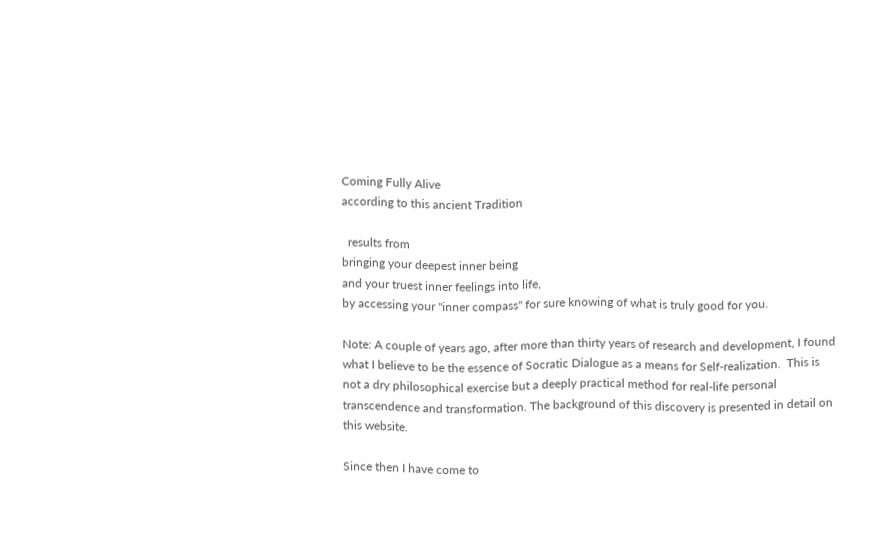Coming Fully Alive
according to this ancient Tradition

  results from
bringing your deepest inner being
and your truest inner feelings into life,
by accessing your "inner compass" for sure knowing of what is truly good for you.

Note: A couple of years ago, after more than thirty years of research and development, I found what I believe to be the essence of Socratic Dialogue as a means for Self-realization.  This is not a dry philosophical exercise but a deeply practical method for real-life personal transcendence and transformation. The background of this discovery is presented in detail on this website.

Since then I have come to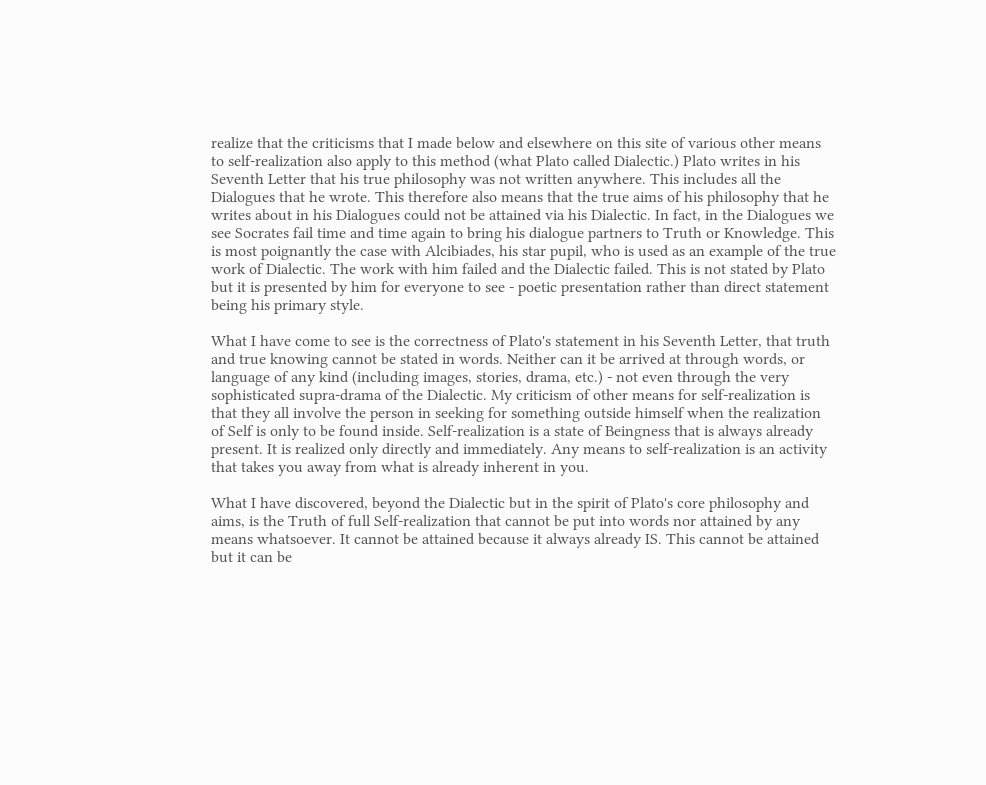realize that the criticisms that I made below and elsewhere on this site of various other means to self-realization also apply to this method (what Plato called Dialectic.) Plato writes in his Seventh Letter that his true philosophy was not written anywhere. This includes all the Dialogues that he wrote. This therefore also means that the true aims of his philosophy that he writes about in his Dialogues could not be attained via his Dialectic. In fact, in the Dialogues we see Socrates fail time and time again to bring his dialogue partners to Truth or Knowledge. This is most poignantly the case with Alcibiades, his star pupil, who is used as an example of the true work of Dialectic. The work with him failed and the Dialectic failed. This is not stated by Plato but it is presented by him for everyone to see - poetic presentation rather than direct statement being his primary style.

What I have come to see is the correctness of Plato's statement in his Seventh Letter, that truth and true knowing cannot be stated in words. Neither can it be arrived at through words, or language of any kind (including images, stories, drama, etc.) - not even through the very sophisticated supra-drama of the Dialectic. My criticism of other means for self-realization is that they all involve the person in seeking for something outside himself when the realization of Self is only to be found inside. Self-realization is a state of Beingness that is always already present. It is realized only directly and immediately. Any means to self-realization is an activity that takes you away from what is already inherent in you.

What I have discovered, beyond the Dialectic but in the spirit of Plato's core philosophy and aims, is the Truth of full Self-realization that cannot be put into words nor attained by any means whatsoever. It cannot be attained because it always already IS. This cannot be attained but it can be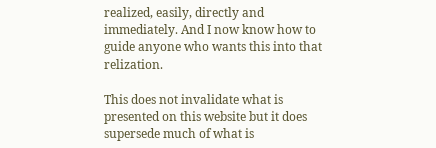realized, easily, directly and immediately. And I now know how to guide anyone who wants this into that relization.

This does not invalidate what is presented on this website but it does supersede much of what is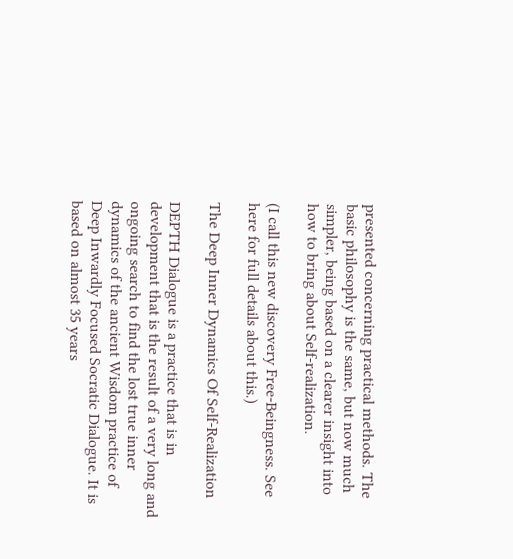presented concerning practical methods. The basic philosophy is the same, but now much simpler, being based on a clearer insight into how to bring about Self-realization.

(I call this new discovery Free-Beingness. See here for full details about this.)

The Deep Inner Dynamics Of Self-Realization

DEPTH Dialogue is a practice that is in development that is the result of a very long and ongoing search to find the lost true inner dynamics of the ancient Wisdom practice of Deep Inwardly Focused Socratic Dialogue. It is based on almost 35 years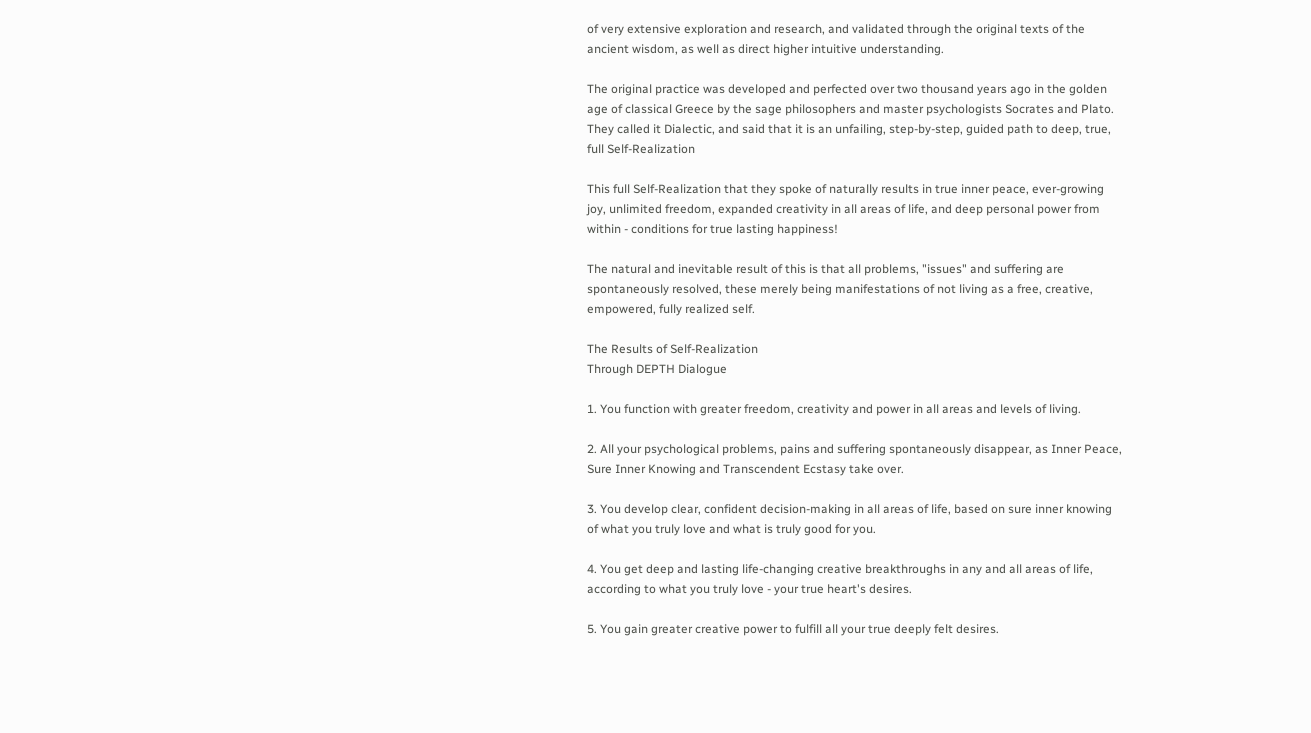of very extensive exploration and research, and validated through the original texts of the ancient wisdom, as well as direct higher intuitive understanding.

The original practice was developed and perfected over two thousand years ago in the golden age of classical Greece by the sage philosophers and master psychologists Socrates and Plato. They called it Dialectic, and said that it is an unfailing, step-by-step, guided path to deep, true, full Self-Realization

This full Self-Realization that they spoke of naturally results in true inner peace, ever-growing joy, unlimited freedom, expanded creativity in all areas of life, and deep personal power from within - conditions for true lasting happiness!

The natural and inevitable result of this is that all problems, "issues" and suffering are spontaneously resolved, these merely being manifestations of not living as a free, creative, empowered, fully realized self.

The Results of Self-Realization
Through DEPTH Dialogue

1. You function with greater freedom, creativity and power in all areas and levels of living.

2. All your psychological problems, pains and suffering spontaneously disappear, as Inner Peace, Sure Inner Knowing and Transcendent Ecstasy take over.

3. You develop clear, confident decision-making in all areas of life, based on sure inner knowing of what you truly love and what is truly good for you.

4. You get deep and lasting life-changing creative breakthroughs in any and all areas of life, according to what you truly love - your true heart's desires.

5. You gain greater creative power to fulfill all your true deeply felt desires.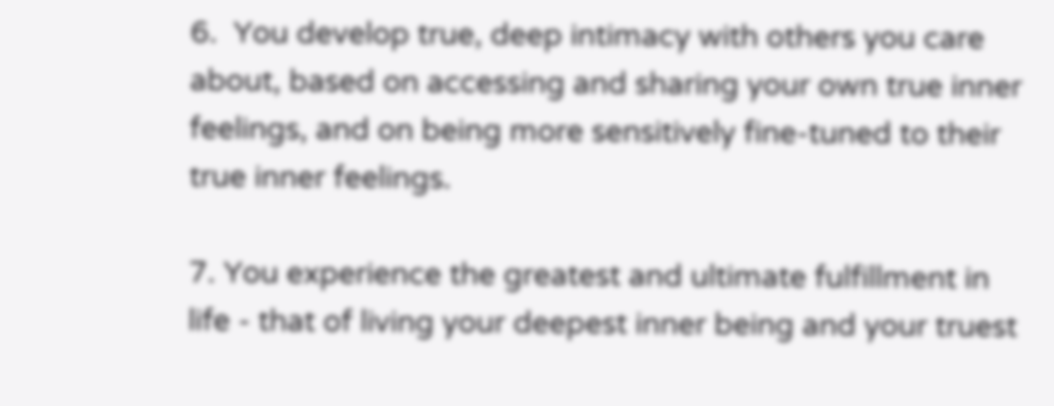6.  You develop true, deep intimacy with others you care about, based on accessing and sharing your own true inner feelings, and on being more sensitively fine-tuned to their true inner feelings.

7. You experience the greatest and ultimate fulfillment in life - that of living your deepest inner being and your truest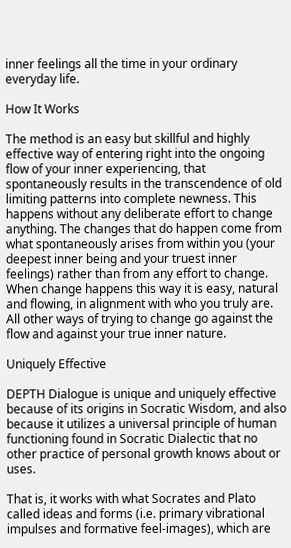inner feelings all the time in your ordinary everyday life.

How It Works

The method is an easy but skillful and highly effective way of entering right into the ongoing flow of your inner experiencing, that spontaneously results in the transcendence of old limiting patterns into complete newness. This happens without any deliberate effort to change anything. The changes that do happen come from what spontaneously arises from within you (your deepest inner being and your truest inner feelings) rather than from any effort to change. When change happens this way it is easy, natural and flowing, in alignment with who you truly are. All other ways of trying to change go against the flow and against your true inner nature.

Uniquely Effective

DEPTH Dialogue is unique and uniquely effective because of its origins in Socratic Wisdom, and also because it utilizes a universal principle of human functioning found in Socratic Dialectic that no other practice of personal growth knows about or uses.

That is, it works with what Socrates and Plato called ideas and forms (i.e. primary vibrational impulses and formative feel-images), which are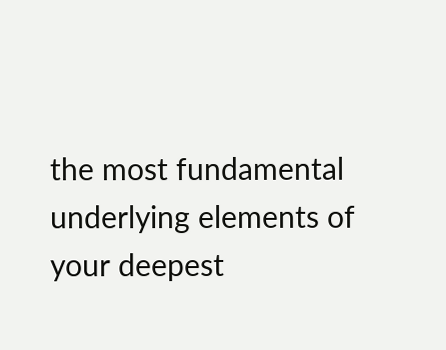the most fundamental underlying elements of your deepest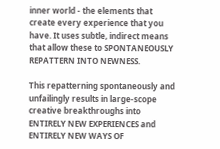inner world - the elements that create every experience that you have. It uses subtle, indirect means that allow these to SPONTANEOUSLY REPATTERN INTO NEWNESS.

This repatterning spontaneously and unfailingly results in large-scope creative breakthroughs into ENTIRELY NEW EXPERIENCES and ENTIRELY NEW WAYS OF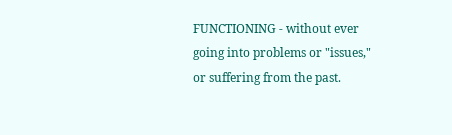FUNCTIONING - without ever going into problems or "issues," or suffering from the past.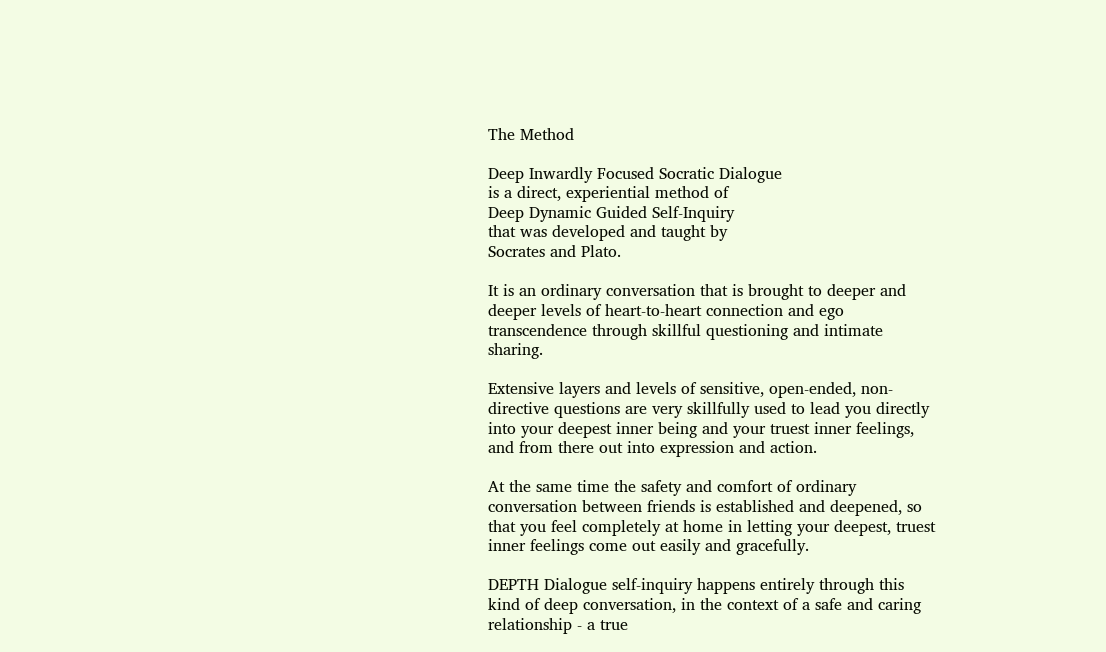The Method

Deep Inwardly Focused Socratic Dialogue
is a direct, experiential method of
Deep Dynamic Guided Self-Inquiry
that was developed and taught by
Socrates and Plato.

It is an ordinary conversation that is brought to deeper and deeper levels of heart-to-heart connection and ego transcendence through skillful questioning and intimate sharing.

Extensive layers and levels of sensitive, open-ended, non-directive questions are very skillfully used to lead you directly into your deepest inner being and your truest inner feelings, and from there out into expression and action.

At the same time the safety and comfort of ordinary conversation between friends is established and deepened, so that you feel completely at home in letting your deepest, truest inner feelings come out easily and gracefully.

DEPTH Dialogue self-inquiry happens entirely through this kind of deep conversation, in the context of a safe and caring relationship - a true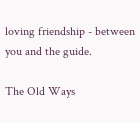loving friendship - between you and the guide.

The Old Ways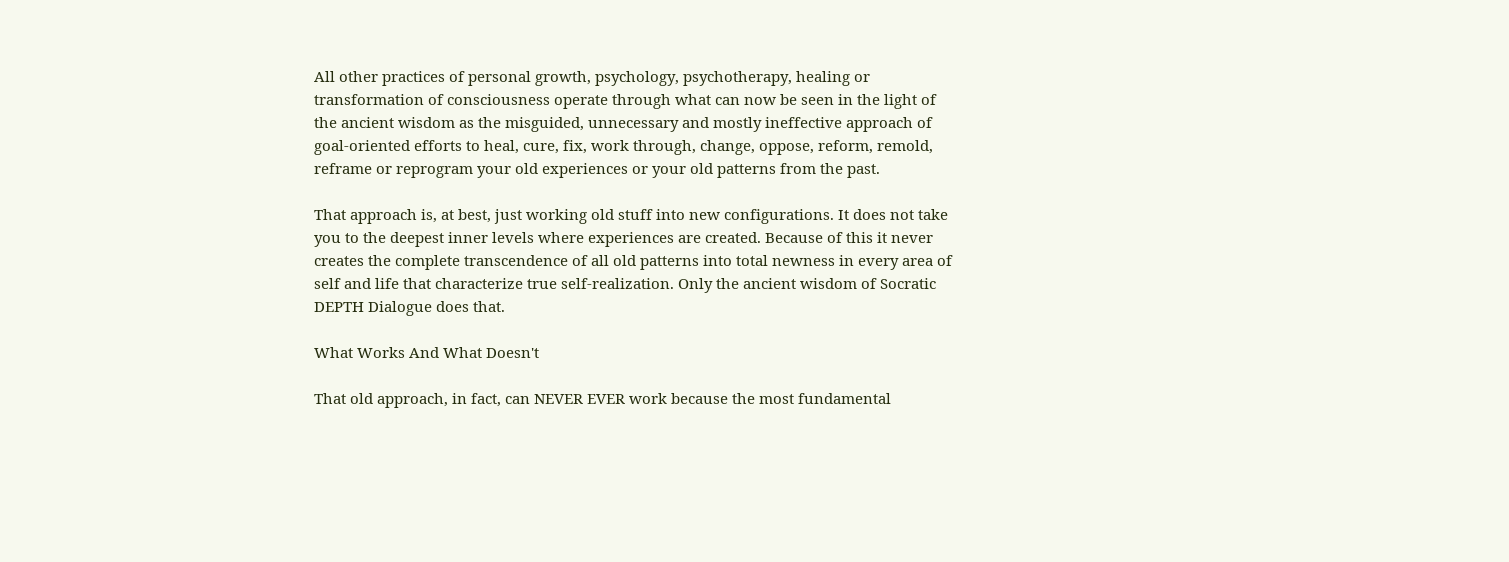All other practices of personal growth, psychology, psychotherapy, healing or transformation of consciousness operate through what can now be seen in the light of the ancient wisdom as the misguided, unnecessary and mostly ineffective approach of goal-oriented efforts to heal, cure, fix, work through, change, oppose, reform, remold, reframe or reprogram your old experiences or your old patterns from the past.

That approach is, at best, just working old stuff into new configurations. It does not take you to the deepest inner levels where experiences are created. Because of this it never creates the complete transcendence of all old patterns into total newness in every area of self and life that characterize true self-realization. Only the ancient wisdom of Socratic DEPTH Dialogue does that.

What Works And What Doesn't

That old approach, in fact, can NEVER EVER work because the most fundamental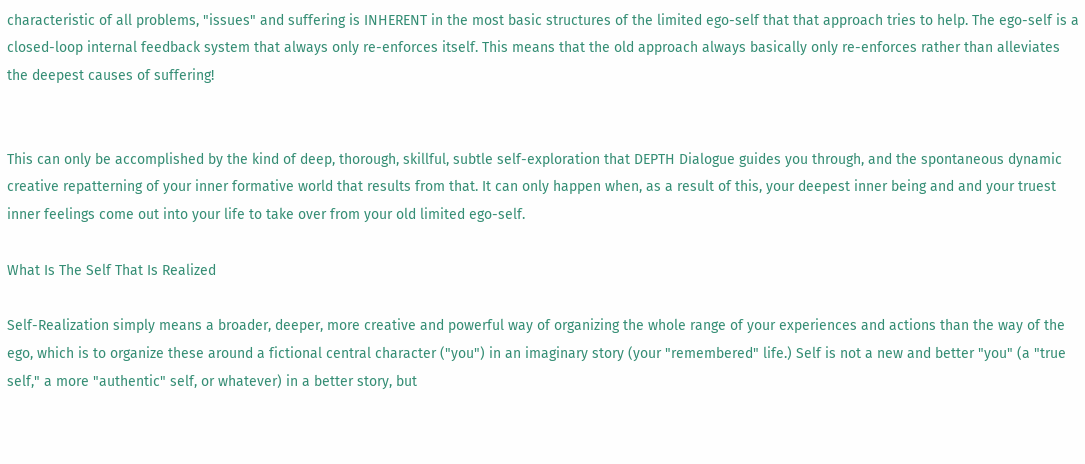characteristic of all problems, "issues" and suffering is INHERENT in the most basic structures of the limited ego-self that that approach tries to help. The ego-self is a closed-loop internal feedback system that always only re-enforces itself. This means that the old approach always basically only re-enforces rather than alleviates the deepest causes of suffering!


This can only be accomplished by the kind of deep, thorough, skillful, subtle self-exploration that DEPTH Dialogue guides you through, and the spontaneous dynamic creative repatterning of your inner formative world that results from that. It can only happen when, as a result of this, your deepest inner being and and your truest inner feelings come out into your life to take over from your old limited ego-self.

What Is The Self That Is Realized

Self-Realization simply means a broader, deeper, more creative and powerful way of organizing the whole range of your experiences and actions than the way of the ego, which is to organize these around a fictional central character ("you") in an imaginary story (your "remembered" life.) Self is not a new and better "you" (a "true self," a more "authentic" self, or whatever) in a better story, but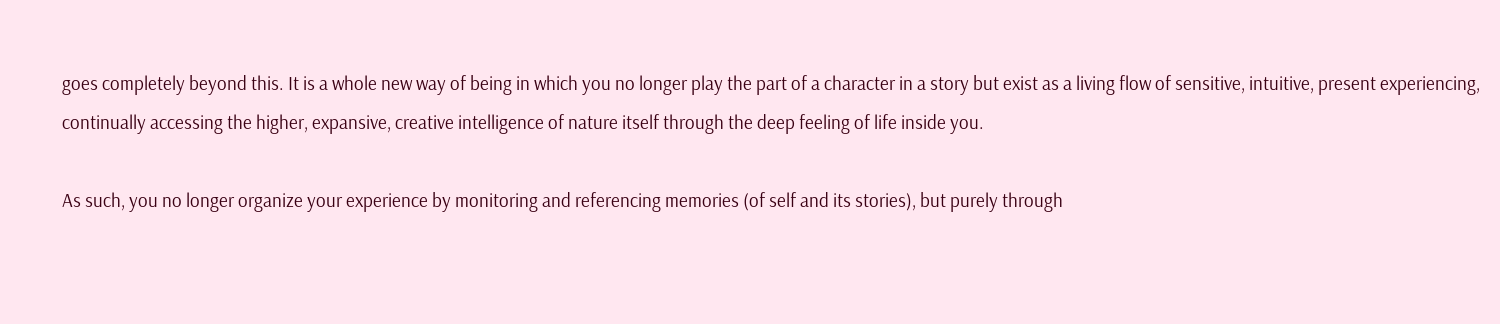goes completely beyond this. It is a whole new way of being in which you no longer play the part of a character in a story but exist as a living flow of sensitive, intuitive, present experiencing, continually accessing the higher, expansive, creative intelligence of nature itself through the deep feeling of life inside you.

As such, you no longer organize your experience by monitoring and referencing memories (of self and its stories), but purely through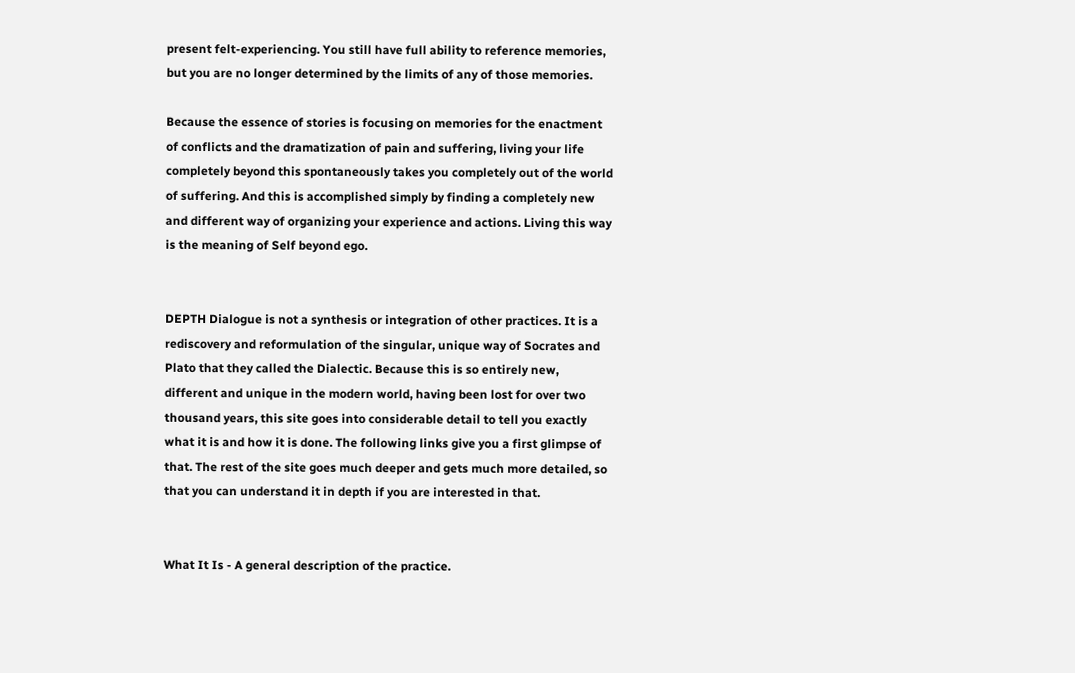present felt-experiencing. You still have full ability to reference memories, but you are no longer determined by the limits of any of those memories.

Because the essence of stories is focusing on memories for the enactment of conflicts and the dramatization of pain and suffering, living your life completely beyond this spontaneously takes you completely out of the world of suffering. And this is accomplished simply by finding a completely new and different way of organizing your experience and actions. Living this way is the meaning of Self beyond ego.


DEPTH Dialogue is not a synthesis or integration of other practices. It is a rediscovery and reformulation of the singular, unique way of Socrates and Plato that they called the Dialectic. Because this is so entirely new, different and unique in the modern world, having been lost for over two thousand years, this site goes into considerable detail to tell you exactly what it is and how it is done. The following links give you a first glimpse of that. The rest of the site goes much deeper and gets much more detailed, so that you can understand it in depth if you are interested in that.


What It Is - A general description of the practice.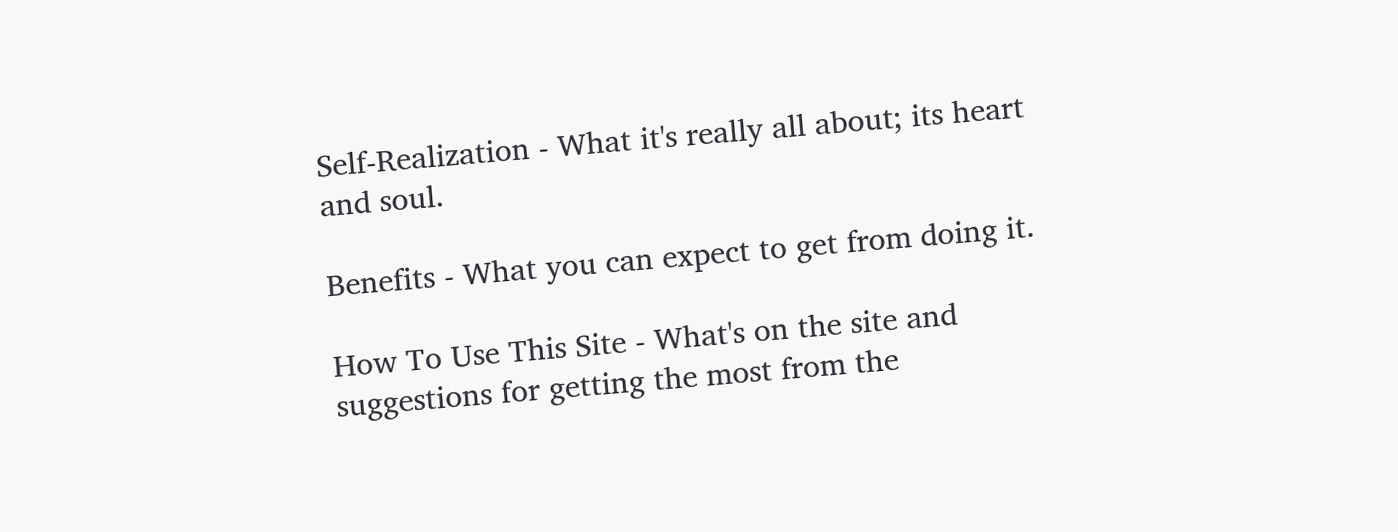Self-Realization - What it's really all about; its heart and soul.

Benefits - What you can expect to get from doing it.

How To Use This Site - What's on the site and suggestions for getting the most from the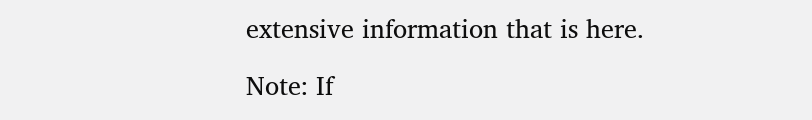extensive information that is here.

Note: If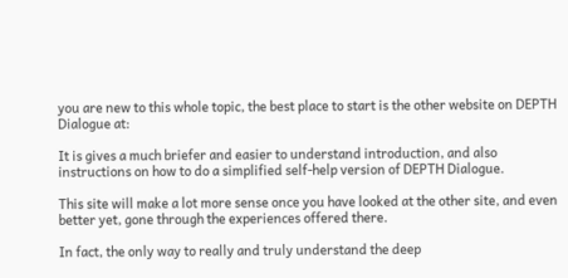you are new to this whole topic, the best place to start is the other website on DEPTH Dialogue at:

It is gives a much briefer and easier to understand introduction, and also instructions on how to do a simplified self-help version of DEPTH Dialogue.

This site will make a lot more sense once you have looked at the other site, and even better yet, gone through the experiences offered there.

In fact, the only way to really and truly understand the deep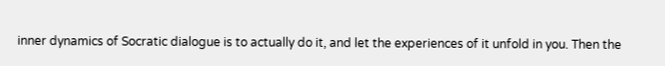inner dynamics of Socratic dialogue is to actually do it, and let the experiences of it unfold in you. Then the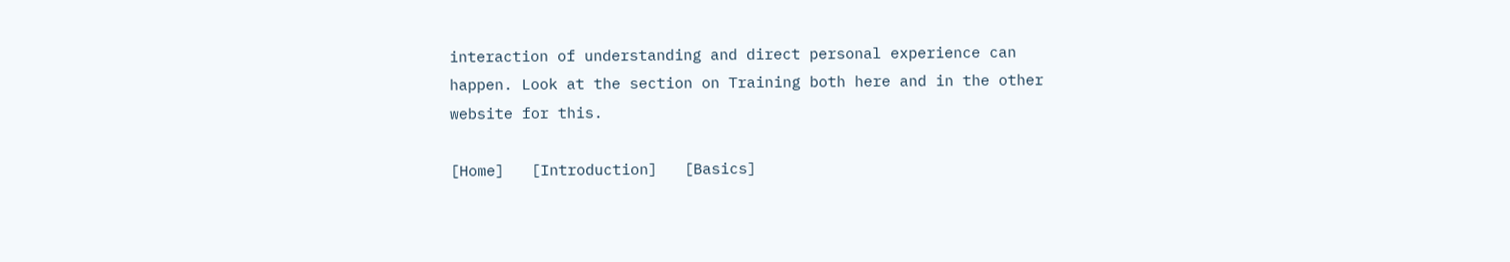interaction of understanding and direct personal experience can happen. Look at the section on Training both here and in the other website for this.

[Home]   [Introduction]   [Basics]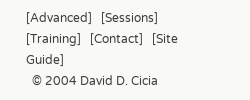[Advanced]   [Sessions]   [Training]   [Contact]   [Site Guide]
  © 2004 David D. Cicia